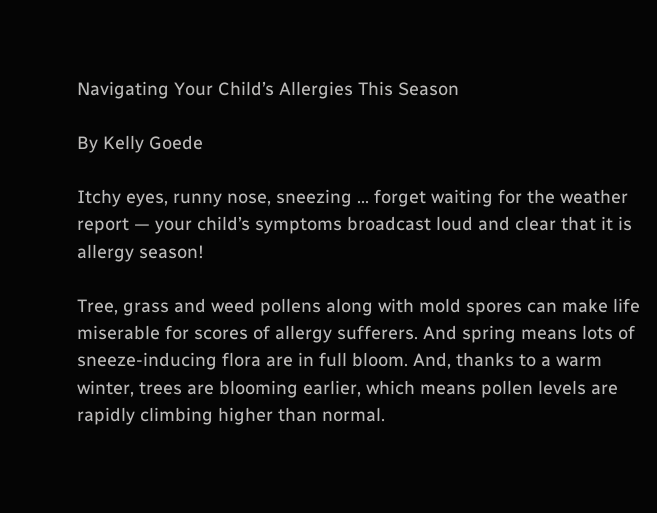Navigating Your Child’s Allergies This Season

By Kelly Goede

Itchy eyes, runny nose, sneezing … forget waiting for the weather report — your child’s symptoms broadcast loud and clear that it is allergy season!

Tree, grass and weed pollens along with mold spores can make life miserable for scores of allergy sufferers. And spring means lots of sneeze-inducing flora are in full bloom. And, thanks to a warm winter, trees are blooming earlier, which means pollen levels are rapidly climbing higher than normal.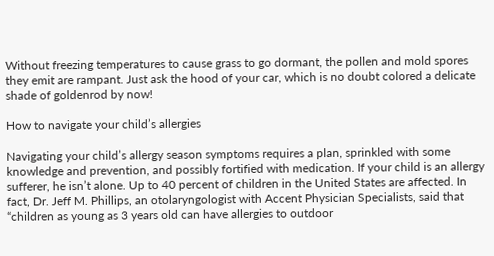Without freezing temperatures to cause grass to go dormant, the pollen and mold spores they emit are rampant. Just ask the hood of your car, which is no doubt colored a delicate shade of goldenrod by now!

How to navigate your child’s allergies

Navigating your child’s allergy season symptoms requires a plan, sprinkled with some knowledge and prevention, and possibly fortified with medication. If your child is an allergy sufferer, he isn’t alone. Up to 40 percent of children in the United States are affected. In fact, Dr. Jeff M. Phillips, an otolaryngologist with Accent Physician Specialists, said that “children as young as 3 years old can have allergies to outdoor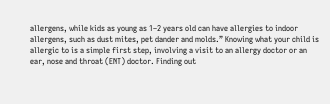allergens, while kids as young as 1–2 years old can have allergies to indoor allergens, such as dust mites, pet dander and molds.” Knowing what your child is allergic to is a simple first step, involving a visit to an allergy doctor or an ear, nose and throat (ENT) doctor. Finding out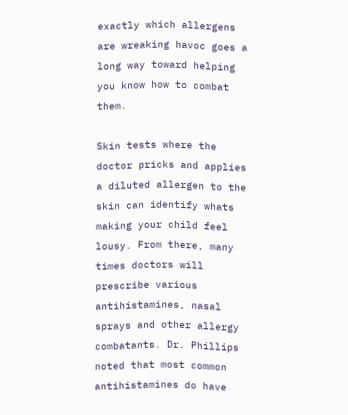exactly which allergens are wreaking havoc goes a long way toward helping you know how to combat them.

Skin tests where the doctor pricks and applies a diluted allergen to the skin can identify whats making your child feel lousy. From there, many times doctors will prescribe various antihistamines, nasal sprays and other allergy combatants. Dr. Phillips noted that most common antihistamines do have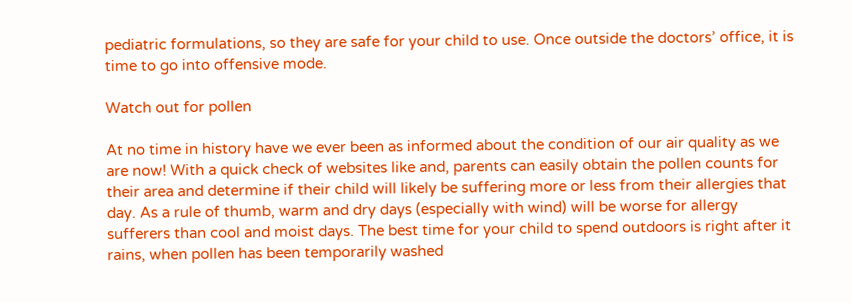pediatric formulations, so they are safe for your child to use. Once outside the doctors’ office, it is time to go into offensive mode.

Watch out for pollen

At no time in history have we ever been as informed about the condition of our air quality as we are now! With a quick check of websites like and, parents can easily obtain the pollen counts for their area and determine if their child will likely be suffering more or less from their allergies that day. As a rule of thumb, warm and dry days (especially with wind) will be worse for allergy sufferers than cool and moist days. The best time for your child to spend outdoors is right after it rains, when pollen has been temporarily washed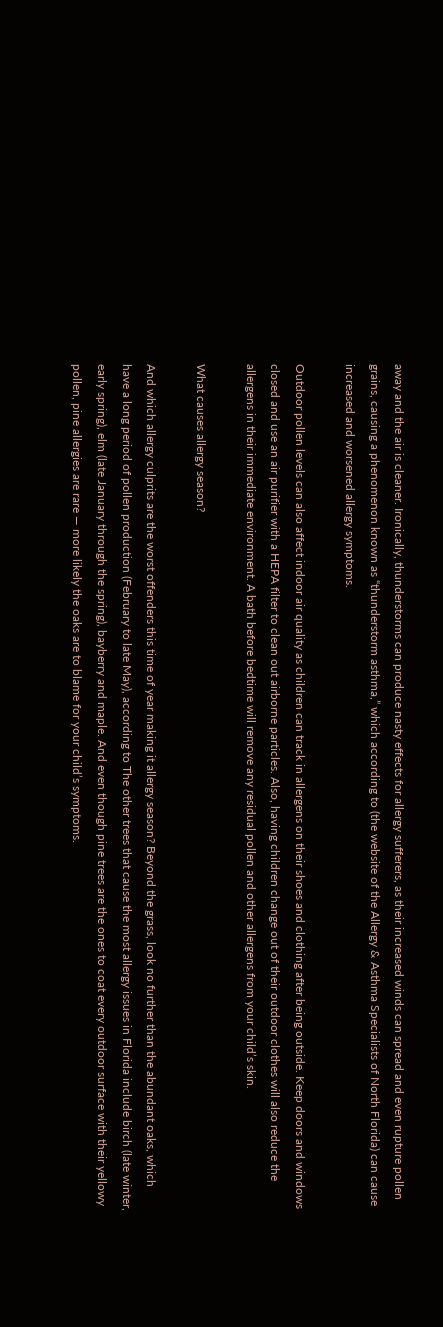away and the air is cleaner. Ironically, thunderstorms can produce nasty effects for allergy sufferers, as their increased winds can spread and even rupture pollen grains, causing a phenomenon known as “thunderstorm asthma,” which according to (the website of the Allergy & Asthma Specialists of North Florida) can cause increased and worsened allergy symptoms.

Outdoor pollen levels can also affect indoor air quality as children can track in allergens on their shoes and clothing after being outside. Keep doors and windows closed and use an air purifier with a HEPA filter to clean out airborne particles. Also, having children change out of their outdoor clothes will also reduce the allergens in their immediate environment. A bath before bedtime will remove any residual pollen and other allergens from your child’s skin.

What causes allergy season?

And which allergy culprits are the worst offenders this time of year making it allergy season? Beyond the grass, look no further than the abundant oaks, which have a long period of pollen production (February to late May), according to The other trees that cause the most allergy issues in Florida include birch (late winter, early spring), elm (late January through the spring), bayberry and maple. And even though pine trees are the ones to coat every outdoor surface with their yellowy pollen, pine allergies are rare — more likely the oaks are to blame for your child’s symptoms.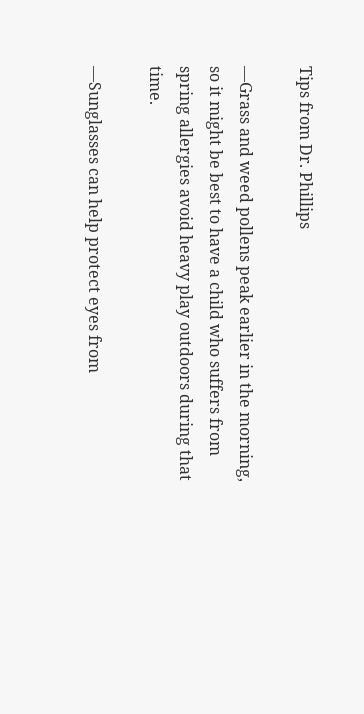Tips from Dr. Phillips

—Grass and weed pollens peak earlier in the morning, so it might be best to have a child who suffers from spring allergies avoid heavy play outdoors during that time.

—Sunglasses can help protect eyes from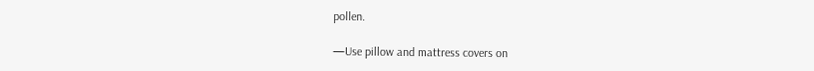pollen.

—Use pillow and mattress covers on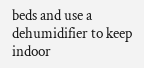beds and use a dehumidifier to keep indoor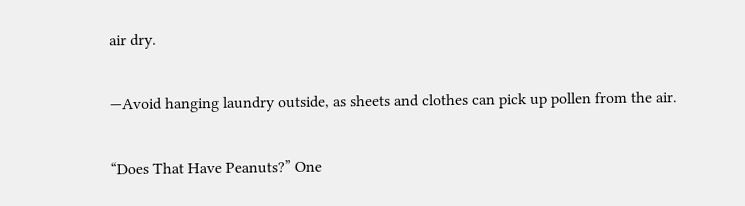air dry.

—Avoid hanging laundry outside, as sheets and clothes can pick up pollen from the air.

“Does That Have Peanuts?” One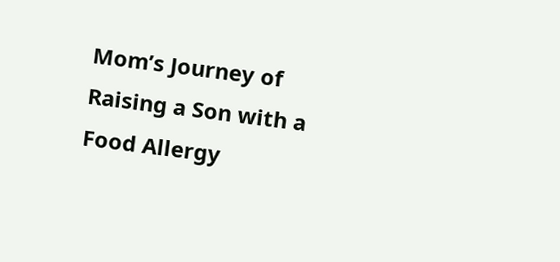Mom’s Journey of Raising a Son with a Food Allergy